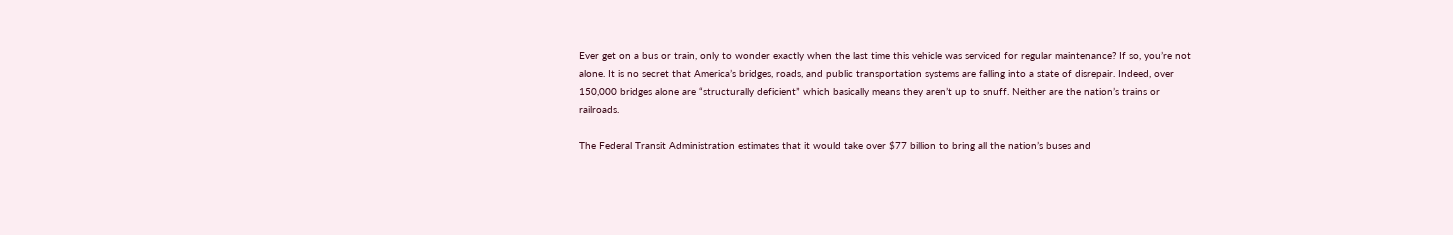Ever get on a bus or train, only to wonder exactly when the last time this vehicle was serviced for regular maintenance? If so, you’re not alone. It is no secret that America’s bridges, roads, and public transportation systems are falling into a state of disrepair. Indeed, over 150,000 bridges alone are “structurally deficient” which basically means they aren’t up to snuff. Neither are the nation’s trains or railroads.

The Federal Transit Administration estimates that it would take over $77 billion to bring all the nation’s buses and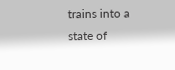trains into a state of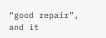“good repair”, and it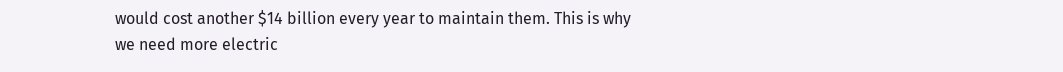would cost another $14 billion every year to maintain them. This is why we need more electric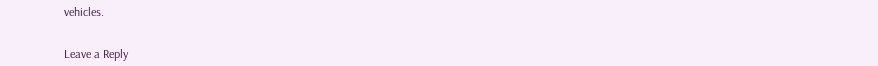vehicles.


Leave a Reply